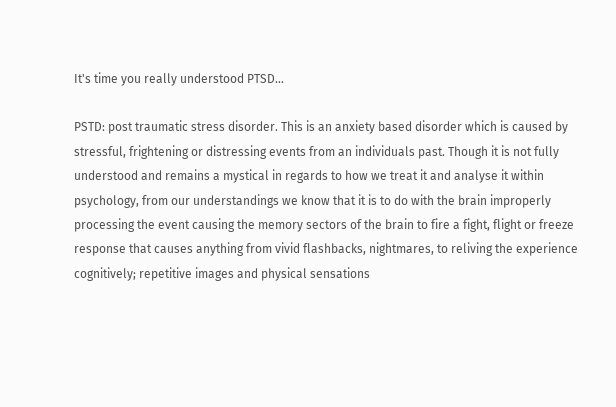It's time you really understood PTSD...

PSTD: post traumatic stress disorder. This is an anxiety based disorder which is caused by stressful, frightening or distressing events from an individuals past. Though it is not fully understood and remains a mystical in regards to how we treat it and analyse it within psychology, from our understandings we know that it is to do with the brain improperly processing the event causing the memory sectors of the brain to fire a fight, flight or freeze response that causes anything from vivid flashbacks, nightmares, to reliving the experience cognitively; repetitive images and physical sensations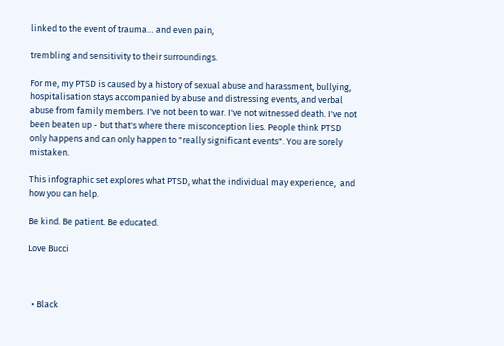linked to the event of trauma… and even pain,

trembling and sensitivity to their surroundings.

For me, my PTSD is caused by a history of sexual abuse and harassment, bullying, hospitalisation stays accompanied by abuse and distressing events, and verbal abuse from family members. I've not been to war. I've not witnessed death. I've not been beaten up - but that's where there misconception lies. People think PTSD only happens and can only happen to "really significant events". You are sorely mistaken.

This infographic set explores what PTSD, what the individual may experience,  and how you can help.

Be kind. Be patient. Be educated.

Love Bucci



  • Black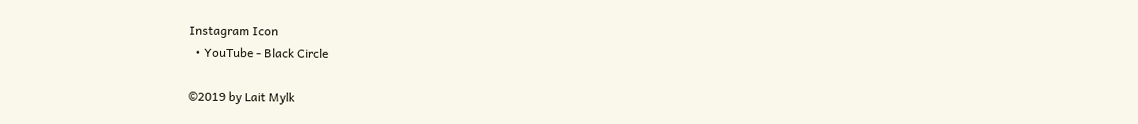Instagram Icon
  • YouTube - Black Circle

©2019 by Lait Mylk